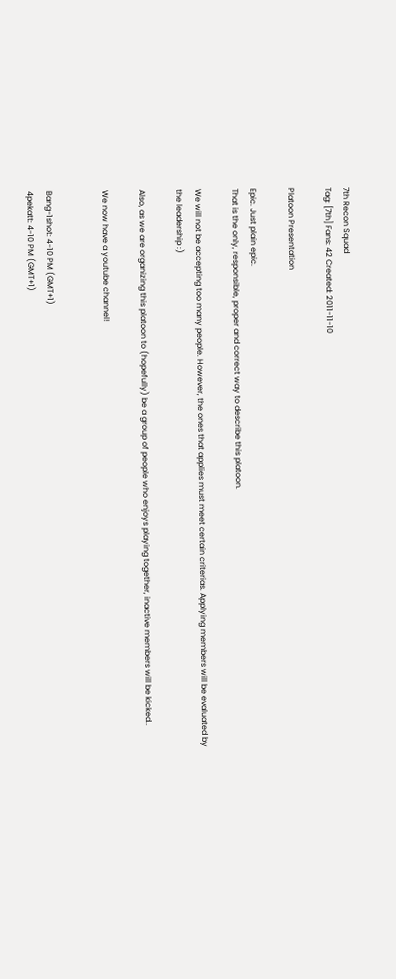7th Recon Squad
Tag: [7th] Fans: 42 Created: 2011-11-10

Platoon Presentation

Epic. Just plain epic.
That is the only, responsible, proper and correct way to describe this platoon.

We will not be accepting too many people. However, the ones that applies must meet certain criterias. Applying members will be evaluated by the leadership :)

Also, as we are organizing this platoon to (hopefully) be a group of people who enjoys playing together, inactive members will be kicked..

We now have a youtube channel!


Bang-1shot: 4-10 PM (GMT+1)
4pekatt: 4-10 PM (GMT+1)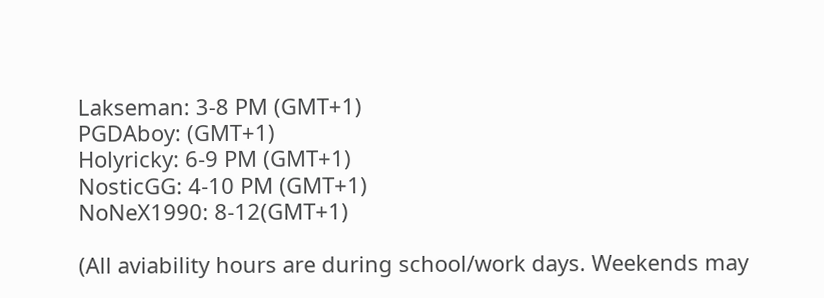Lakseman: 3-8 PM (GMT+1)
PGDAboy: (GMT+1)
Holyricky: 6-9 PM (GMT+1)
NosticGG: 4-10 PM (GMT+1)
NoNeX1990: 8-12(GMT+1)

(All aviability hours are during school/work days. Weekends may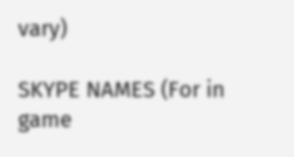vary)

SKYPE NAMES (For in game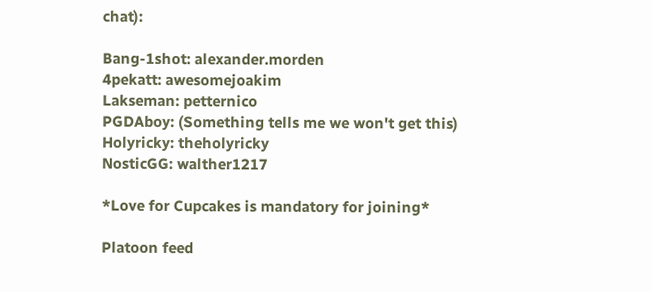chat):

Bang-1shot: alexander.morden
4pekatt: awesomejoakim
Lakseman: petternico
PGDAboy: (Something tells me we won't get this)
Holyricky: theholyricky
NosticGG: walther1217

*Love for Cupcakes is mandatory for joining*

Platoon feed